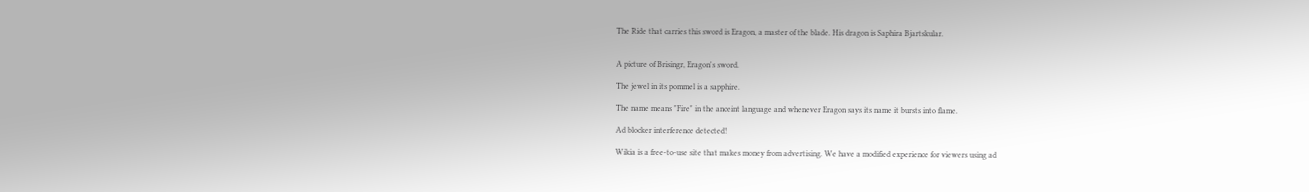The Ride that carries this sword is Eragon, a master of the blade. His dragon is Saphira Bjartskular.


A picture of Brisingr, Eragon's sword.

The jewel in its pommel is a sapphire.

The name means "Fire" in the anceint language and whenever Eragon says its name it bursts into flame.

Ad blocker interference detected!

Wikia is a free-to-use site that makes money from advertising. We have a modified experience for viewers using ad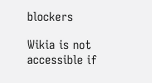blockers

Wikia is not accessible if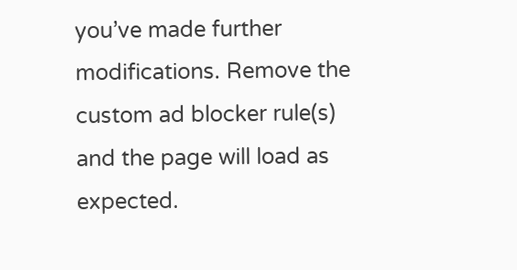you’ve made further modifications. Remove the custom ad blocker rule(s) and the page will load as expected.